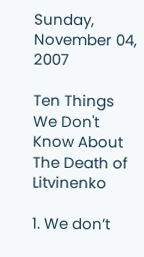Sunday, November 04, 2007

Ten Things We Don't Know About The Death of Litvinenko

1. We don’t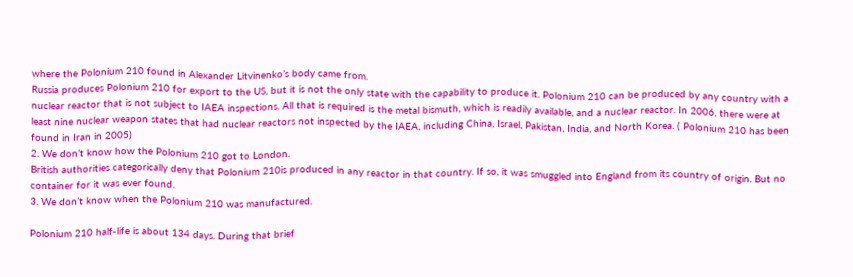where the Polonium 210 found in Alexander Litvinenko’s body came from.
Russia produces Polonium 210 for export to the US, but it is not the only state with the capability to produce it. Polonium 210 can be produced by any country with a nuclear reactor that is not subject to IAEA inspections. All that is required is the metal bismuth, which is readily available, and a nuclear reactor. In 2006, there were at least nine nuclear weapon states that had nuclear reactors not inspected by the IAEA, including China, Israel, Pakistan, India, and North Korea. ( Polonium 210 has been found in Iran in 2005)
2. We don’t know how the Polonium 210 got to London.
British authorities categorically deny that Polonium 210is produced in any reactor in that country. If so, it was smuggled into England from its country of origin. But no container for it was ever found.
3. We don’t know when the Polonium 210 was manufactured.

Polonium 210 half-life is about 134 days. During that brief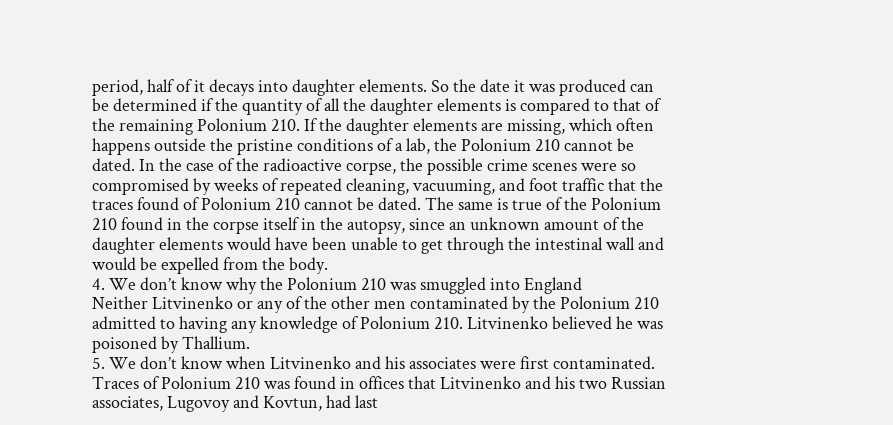period, half of it decays into daughter elements. So the date it was produced can be determined if the quantity of all the daughter elements is compared to that of the remaining Polonium 210. If the daughter elements are missing, which often happens outside the pristine conditions of a lab, the Polonium 210 cannot be dated. In the case of the radioactive corpse, the possible crime scenes were so compromised by weeks of repeated cleaning, vacuuming, and foot traffic that the traces found of Polonium 210 cannot be dated. The same is true of the Polonium 210 found in the corpse itself in the autopsy, since an unknown amount of the daughter elements would have been unable to get through the intestinal wall and would be expelled from the body.
4. We don’t know why the Polonium 210 was smuggled into England
Neither Litvinenko or any of the other men contaminated by the Polonium 210 admitted to having any knowledge of Polonium 210. Litvinenko believed he was poisoned by Thallium.
5. We don’t know when Litvinenko and his associates were first contaminated.
Traces of Polonium 210 was found in offices that Litvinenko and his two Russian associates, Lugovoy and Kovtun, had last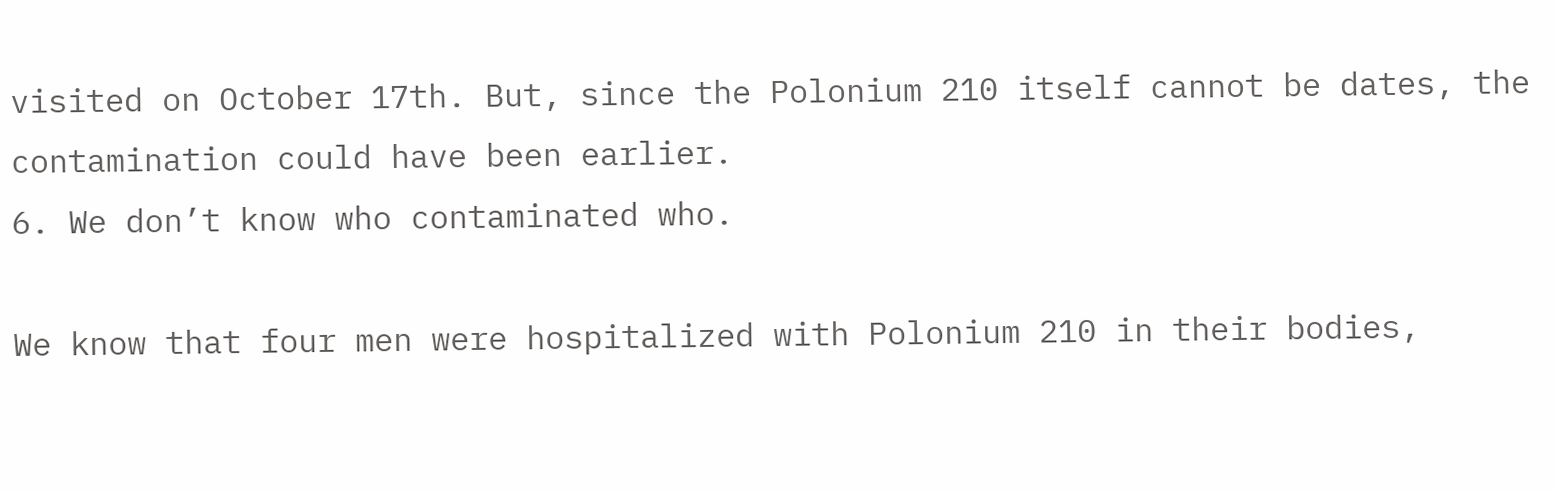visited on October 17th. But, since the Polonium 210 itself cannot be dates, the contamination could have been earlier.
6. We don’t know who contaminated who.

We know that four men were hospitalized with Polonium 210 in their bodies,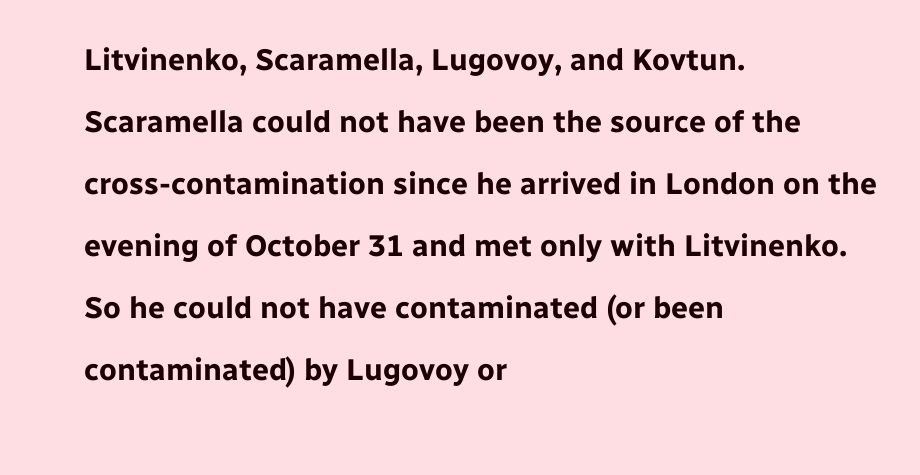Litvinenko, Scaramella, Lugovoy, and Kovtun. Scaramella could not have been the source of the cross-contamination since he arrived in London on the evening of October 31 and met only with Litvinenko. So he could not have contaminated (or been contaminated) by Lugovoy or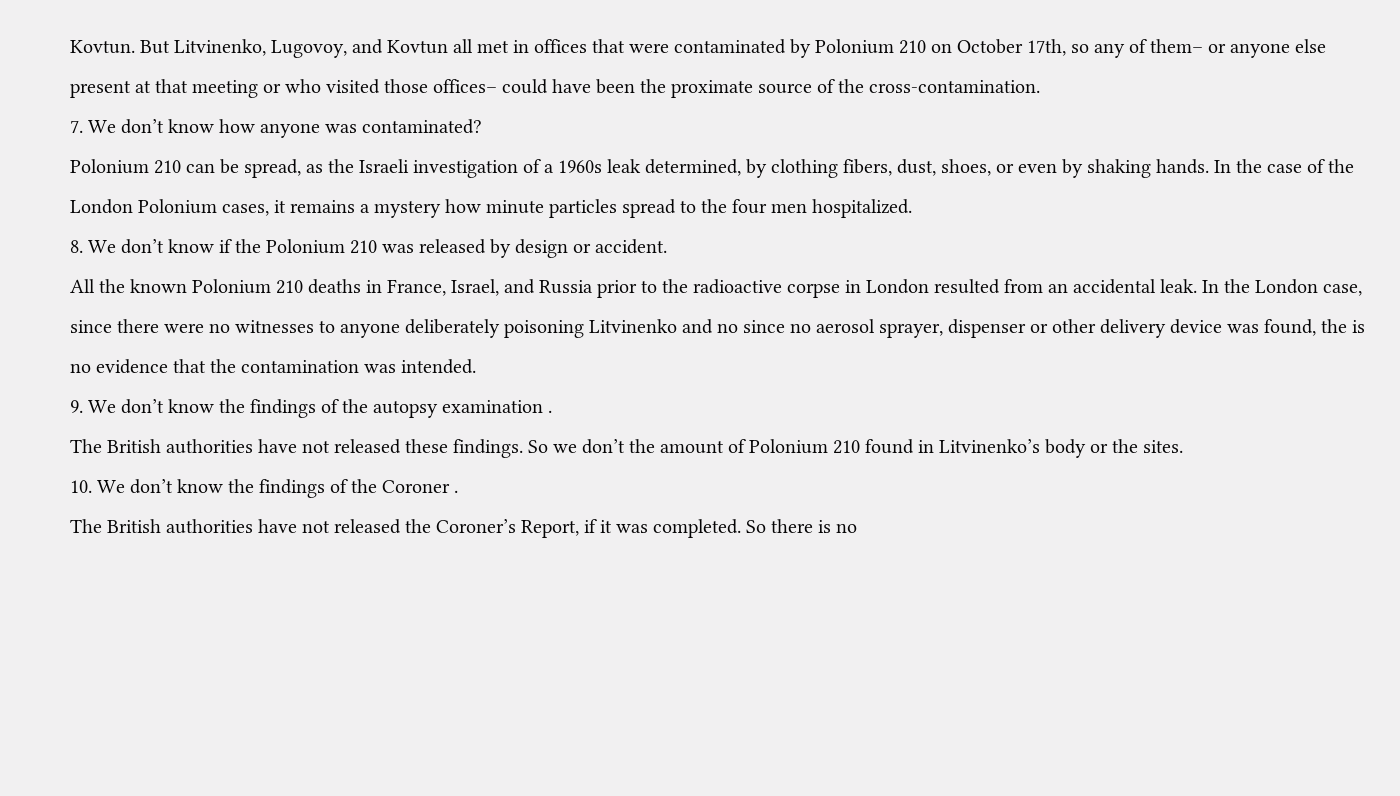Kovtun. But Litvinenko, Lugovoy, and Kovtun all met in offices that were contaminated by Polonium 210 on October 17th, so any of them– or anyone else present at that meeting or who visited those offices– could have been the proximate source of the cross-contamination.
7. We don’t know how anyone was contaminated?
Polonium 210 can be spread, as the Israeli investigation of a 1960s leak determined, by clothing fibers, dust, shoes, or even by shaking hands. In the case of the London Polonium cases, it remains a mystery how minute particles spread to the four men hospitalized.
8. We don’t know if the Polonium 210 was released by design or accident.
All the known Polonium 210 deaths in France, Israel, and Russia prior to the radioactive corpse in London resulted from an accidental leak. In the London case, since there were no witnesses to anyone deliberately poisoning Litvinenko and no since no aerosol sprayer, dispenser or other delivery device was found, the is no evidence that the contamination was intended.
9. We don’t know the findings of the autopsy examination .
The British authorities have not released these findings. So we don’t the amount of Polonium 210 found in Litvinenko’s body or the sites.
10. We don’t know the findings of the Coroner .
The British authorities have not released the Coroner’s Report, if it was completed. So there is no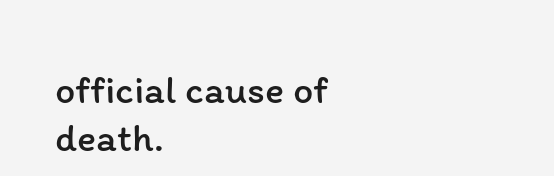official cause of death.